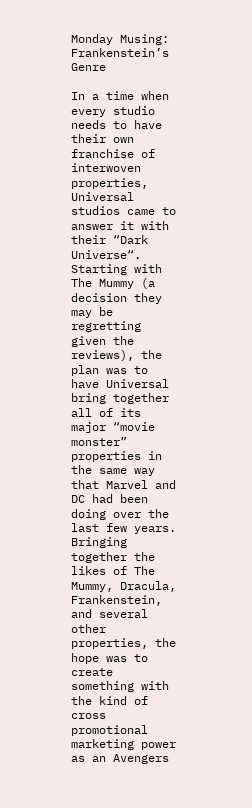Monday Musing: Frankenstein’s Genre

In a time when every studio needs to have their own franchise of interwoven properties, Universal studios came to answer it with their “Dark Universe“. Starting with The Mummy (a decision they may be regretting given the reviews), the plan was to have Universal bring together all of its major “movie monster” properties in the same way that Marvel and DC had been doing over the last few years. Bringing together the likes of The Mummy, Dracula, Frankenstein, and several other properties, the hope was to create something with the kind of cross promotional marketing power as an Avengers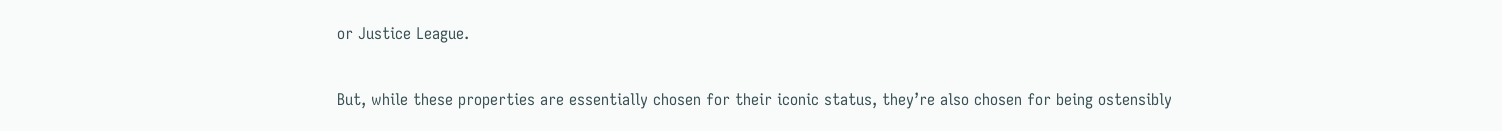or Justice League.

But, while these properties are essentially chosen for their iconic status, they’re also chosen for being ostensibly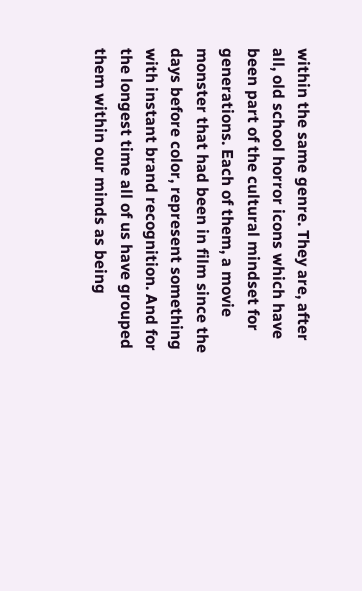within the same genre. They are, after all, old school horror icons which have been part of the cultural mindset for generations. Each of them, a movie monster that had been in film since the days before color, represent something with instant brand recognition. And for the longest time all of us have grouped them within our minds as being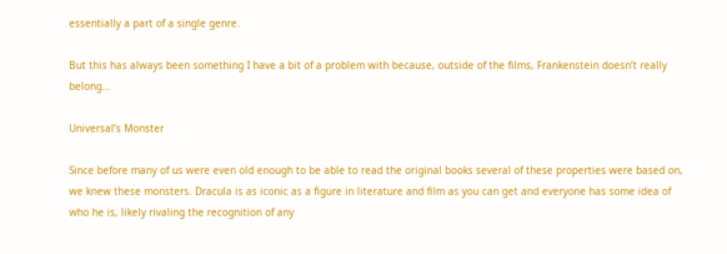essentially a part of a single genre.

But this has always been something I have a bit of a problem with because, outside of the films, Frankenstein doesn’t really belong…

Universal’s Monster

Since before many of us were even old enough to be able to read the original books several of these properties were based on, we knew these monsters. Dracula is as iconic as a figure in literature and film as you can get and everyone has some idea of who he is, likely rivaling the recognition of any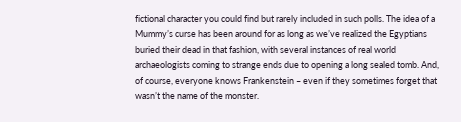fictional character you could find but rarely included in such polls. The idea of a Mummy’s curse has been around for as long as we’ve realized the Egyptians buried their dead in that fashion, with several instances of real world archaeologists coming to strange ends due to opening a long sealed tomb. And, of course, everyone knows Frankenstein – even if they sometimes forget that wasn’t the name of the monster.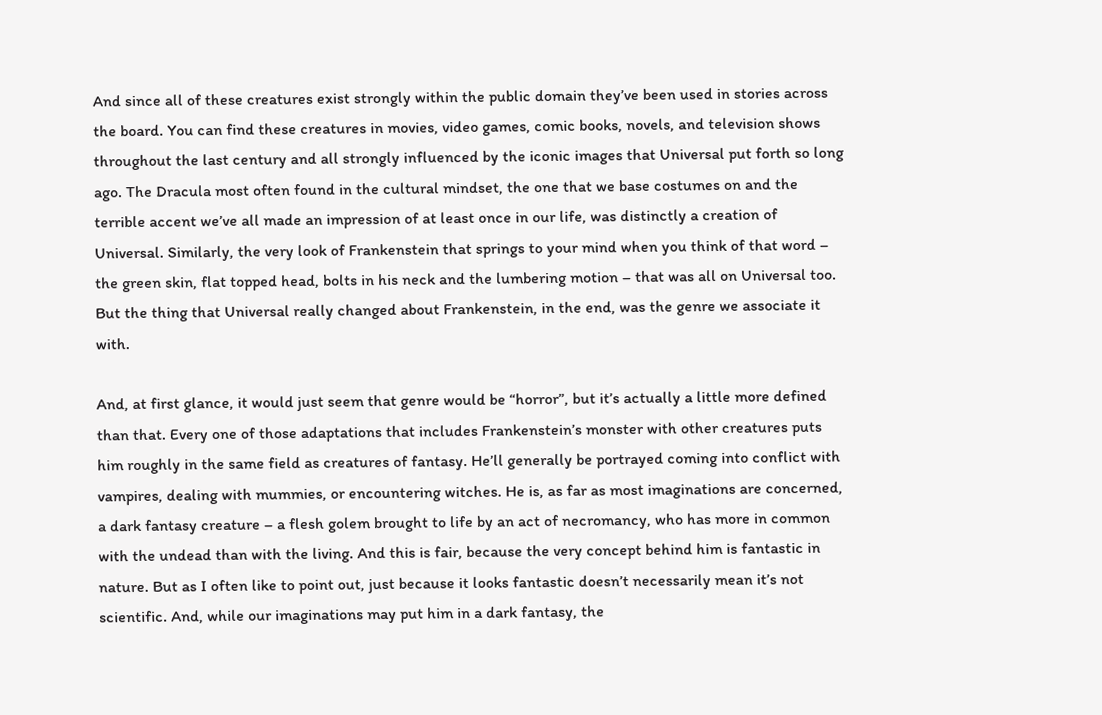And since all of these creatures exist strongly within the public domain they’ve been used in stories across the board. You can find these creatures in movies, video games, comic books, novels, and television shows throughout the last century and all strongly influenced by the iconic images that Universal put forth so long ago. The Dracula most often found in the cultural mindset, the one that we base costumes on and the terrible accent we’ve all made an impression of at least once in our life, was distinctly a creation of Universal. Similarly, the very look of Frankenstein that springs to your mind when you think of that word – the green skin, flat topped head, bolts in his neck and the lumbering motion – that was all on Universal too. But the thing that Universal really changed about Frankenstein, in the end, was the genre we associate it with.

And, at first glance, it would just seem that genre would be “horror”, but it’s actually a little more defined than that. Every one of those adaptations that includes Frankenstein’s monster with other creatures puts him roughly in the same field as creatures of fantasy. He’ll generally be portrayed coming into conflict with vampires, dealing with mummies, or encountering witches. He is, as far as most imaginations are concerned, a dark fantasy creature – a flesh golem brought to life by an act of necromancy, who has more in common with the undead than with the living. And this is fair, because the very concept behind him is fantastic in nature. But as I often like to point out, just because it looks fantastic doesn’t necessarily mean it’s not scientific. And, while our imaginations may put him in a dark fantasy, the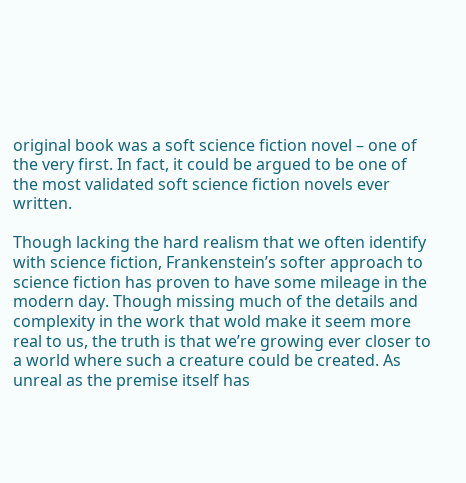original book was a soft science fiction novel – one of the very first. In fact, it could be argued to be one of the most validated soft science fiction novels ever written.

Though lacking the hard realism that we often identify with science fiction, Frankenstein’s softer approach to science fiction has proven to have some mileage in the modern day. Though missing much of the details and complexity in the work that wold make it seem more real to us, the truth is that we’re growing ever closer to a world where such a creature could be created. As unreal as the premise itself has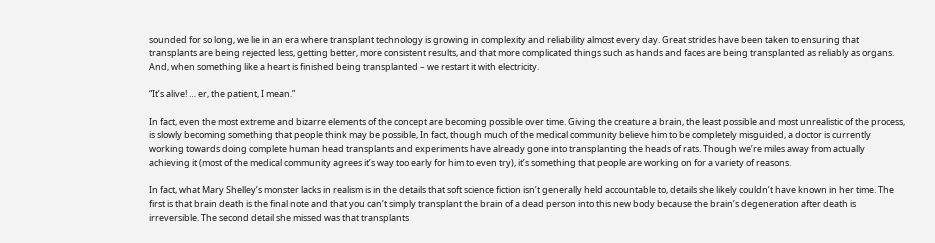sounded for so long, we lie in an era where transplant technology is growing in complexity and reliability almost every day. Great strides have been taken to ensuring that transplants are being rejected less, getting better, more consistent results, and that more complicated things such as hands and faces are being transplanted as reliably as organs. And, when something like a heart is finished being transplanted – we restart it with electricity.

“It’s alive! … er, the patient, I mean.”

In fact, even the most extreme and bizarre elements of the concept are becoming possible over time. Giving the creature a brain, the least possible and most unrealistic of the process, is slowly becoming something that people think may be possible, In fact, though much of the medical community believe him to be completely misguided, a doctor is currently working towards doing complete human head transplants and experiments have already gone into transplanting the heads of rats. Though we’re miles away from actually achieving it (most of the medical community agrees it’s way too early for him to even try), it’s something that people are working on for a variety of reasons.

In fact, what Mary Shelley’s monster lacks in realism is in the details that soft science fiction isn’t generally held accountable to, details she likely couldn’t have known in her time. The first is that brain death is the final note and that you can’t simply transplant the brain of a dead person into this new body because the brain’s degeneration after death is irreversible. The second detail she missed was that transplants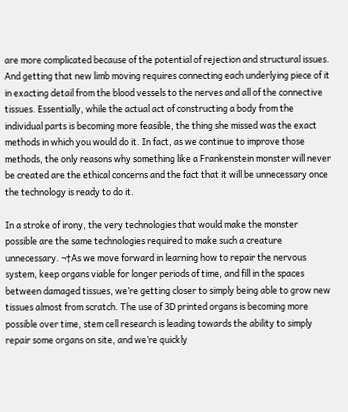are more complicated because of the potential of rejection and structural issues. And getting that new limb moving requires connecting each underlying piece of it in exacting detail from the blood vessels to the nerves and all of the connective tissues. Essentially, while the actual act of constructing a body from the individual parts is becoming more feasible, the thing she missed was the exact methods in which you would do it. In fact, as we continue to improve those methods, the only reasons why something like a Frankenstein monster will never be created are the ethical concerns and the fact that it will be unnecessary once the technology is ready to do it.

In a stroke of irony, the very technologies that would make the monster possible are the same technologies required to make such a creature unnecessary. ¬†As we move forward in learning how to repair the nervous system, keep organs viable for longer periods of time, and fill in the spaces between damaged tissues, we’re getting closer to simply being able to grow new tissues almost from scratch. The use of 3D printed organs is becoming more possible over time, stem cell research is leading towards the ability to simply repair some organs on site, and we’re quickly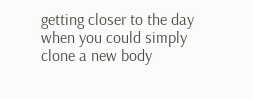getting closer to the day when you could simply clone a new body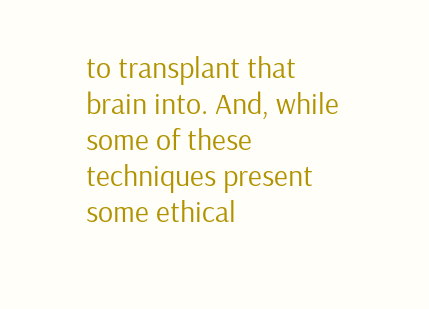to transplant that brain into. And, while some of these techniques present some ethical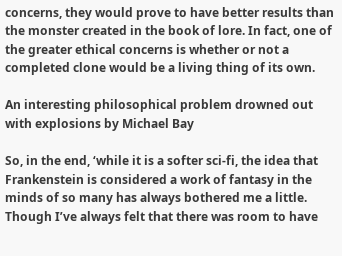concerns, they would prove to have better results than the monster created in the book of lore. In fact, one of the greater ethical concerns is whether or not a completed clone would be a living thing of its own.

An interesting philosophical problem drowned out with explosions by Michael Bay

So, in the end, ‘while it is a softer sci-fi, the idea that Frankenstein is considered a work of fantasy in the minds of so many has always bothered me a little. Though I’ve always felt that there was room to have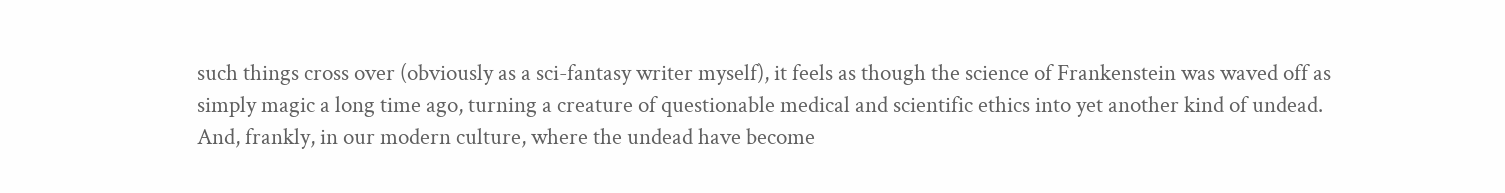such things cross over (obviously as a sci-fantasy writer myself), it feels as though the science of Frankenstein was waved off as simply magic a long time ago, turning a creature of questionable medical and scientific ethics into yet another kind of undead. And, frankly, in our modern culture, where the undead have become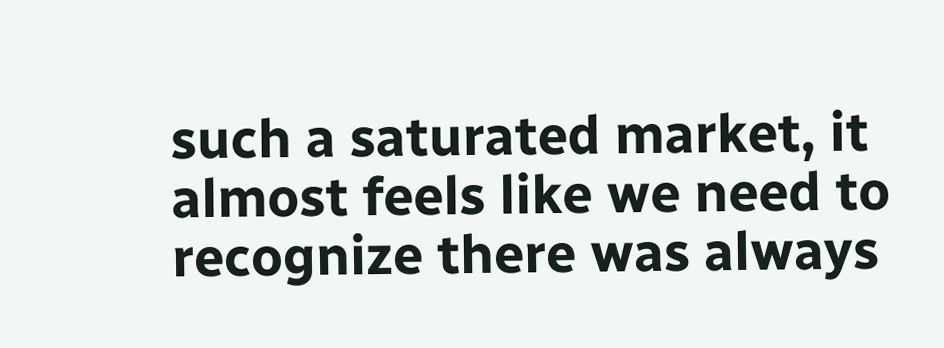such a saturated market, it almost feels like we need to recognize there was always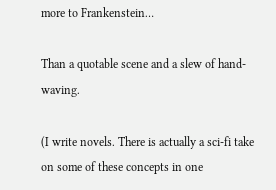more to Frankenstein…

Than a quotable scene and a slew of hand-waving.

(I write novels. There is actually a sci-fi take on some of these concepts in one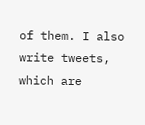of them. I also write tweets, which are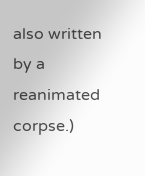also written by a reanimated corpse.)